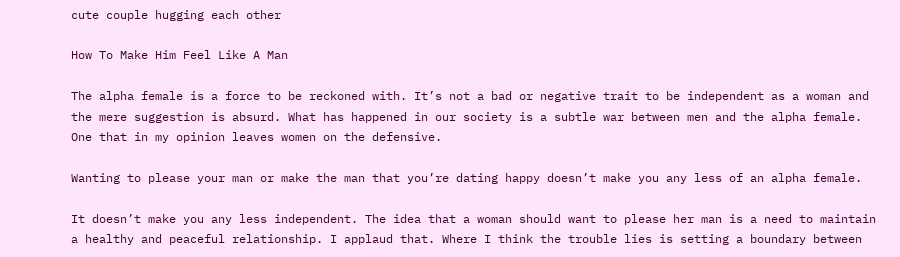cute couple hugging each other

How To Make Him Feel Like A Man

The alpha female is a force to be reckoned with. It’s not a bad or negative trait to be independent as a woman and the mere suggestion is absurd. What has happened in our society is a subtle war between men and the alpha female. One that in my opinion leaves women on the defensive.

Wanting to please your man or make the man that you’re dating happy doesn’t make you any less of an alpha female.

It doesn’t make you any less independent. The idea that a woman should want to please her man is a need to maintain a healthy and peaceful relationship. I applaud that. Where I think the trouble lies is setting a boundary between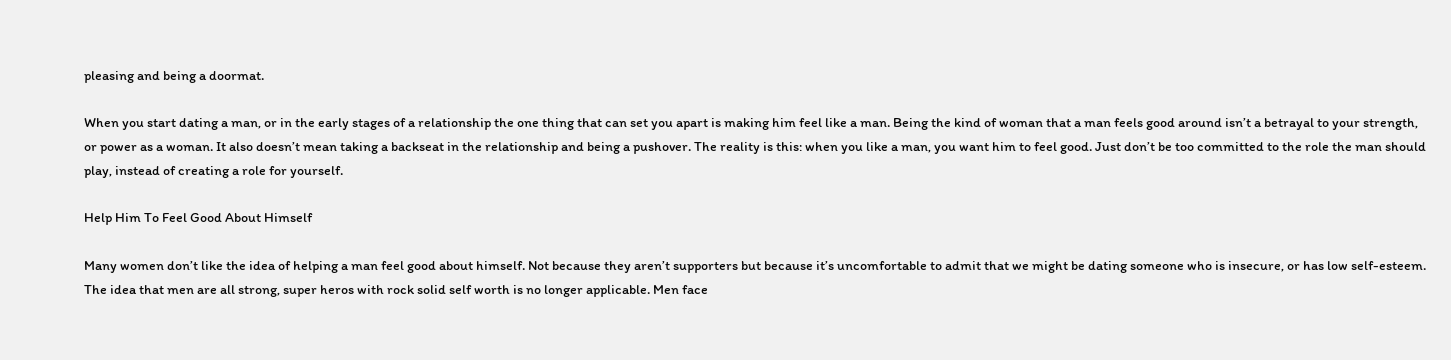pleasing and being a doormat.

When you start dating a man, or in the early stages of a relationship the one thing that can set you apart is making him feel like a man. Being the kind of woman that a man feels good around isn’t a betrayal to your strength, or power as a woman. It also doesn’t mean taking a backseat in the relationship and being a pushover. The reality is this: when you like a man, you want him to feel good. Just don’t be too committed to the role the man should play, instead of creating a role for yourself.

Help Him To Feel Good About Himself

Many women don’t like the idea of helping a man feel good about himself. Not because they aren’t supporters but because it’s uncomfortable to admit that we might be dating someone who is insecure, or has low self-esteem. The idea that men are all strong, super heros with rock solid self worth is no longer applicable. Men face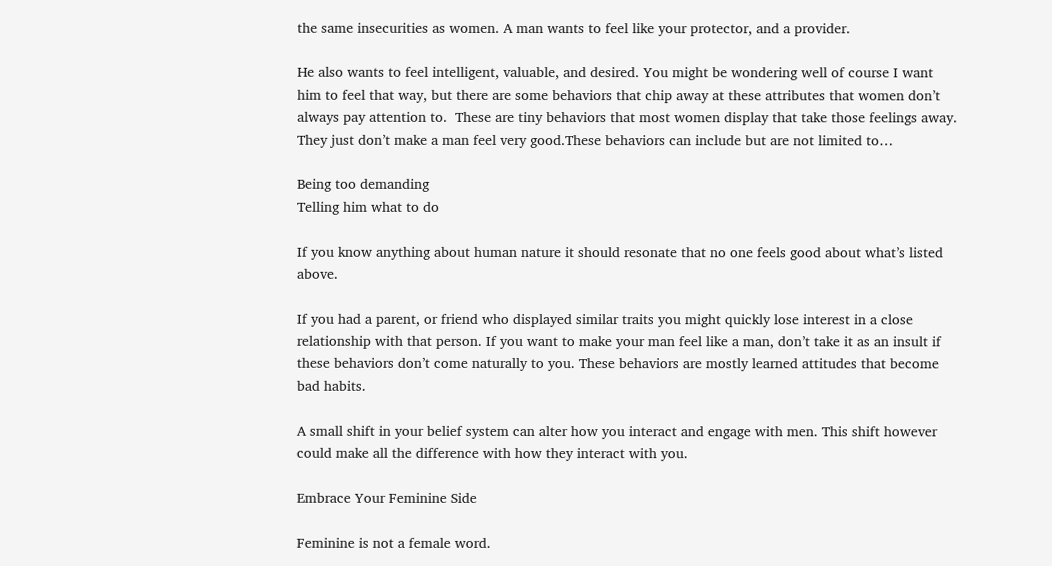the same insecurities as women. A man wants to feel like your protector, and a provider.

He also wants to feel intelligent, valuable, and desired. You might be wondering well of course I want him to feel that way, but there are some behaviors that chip away at these attributes that women don’t always pay attention to.  These are tiny behaviors that most women display that take those feelings away. They just don’t make a man feel very good.These behaviors can include but are not limited to…

Being too demanding
Telling him what to do

If you know anything about human nature it should resonate that no one feels good about what’s listed above.

If you had a parent, or friend who displayed similar traits you might quickly lose interest in a close relationship with that person. If you want to make your man feel like a man, don’t take it as an insult if these behaviors don’t come naturally to you. These behaviors are mostly learned attitudes that become bad habits.

A small shift in your belief system can alter how you interact and engage with men. This shift however could make all the difference with how they interact with you.

Embrace Your Feminine Side

Feminine is not a female word.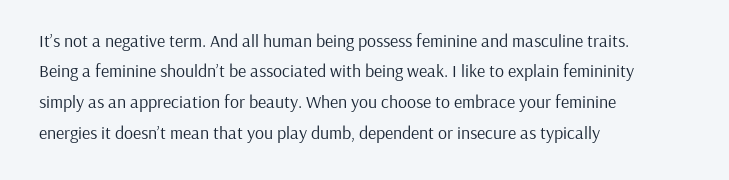It’s not a negative term. And all human being possess feminine and masculine traits. Being a feminine shouldn’t be associated with being weak. I like to explain femininity simply as an appreciation for beauty. When you choose to embrace your feminine energies it doesn’t mean that you play dumb, dependent or insecure as typically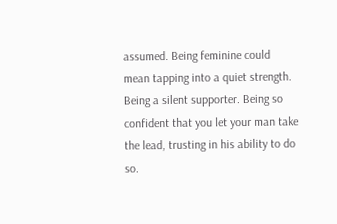assumed. Being feminine could mean tapping into a quiet strength. Being a silent supporter. Being so confident that you let your man take the lead, trusting in his ability to do so.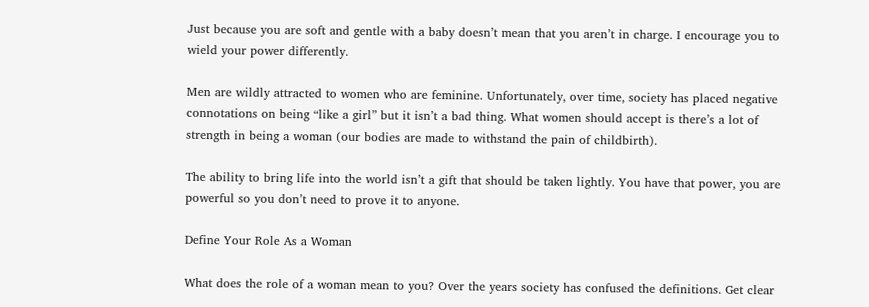Just because you are soft and gentle with a baby doesn’t mean that you aren’t in charge. I encourage you to wield your power differently.

Men are wildly attracted to women who are feminine. Unfortunately, over time, society has placed negative connotations on being “like a girl” but it isn’t a bad thing. What women should accept is there’s a lot of strength in being a woman (our bodies are made to withstand the pain of childbirth).

The ability to bring life into the world isn’t a gift that should be taken lightly. You have that power, you are powerful so you don’t need to prove it to anyone.

Define Your Role As a Woman

What does the role of a woman mean to you? Over the years society has confused the definitions. Get clear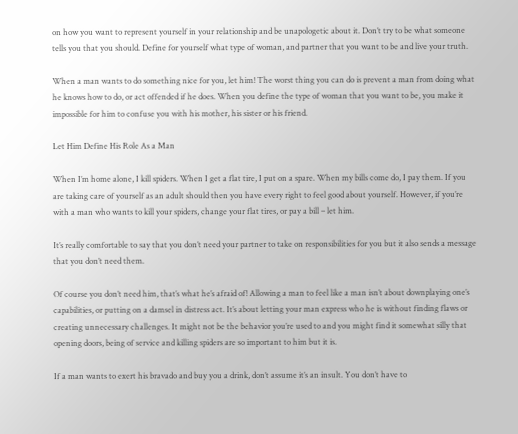on how you want to represent yourself in your relationship and be unapologetic about it. Don’t try to be what someone tells you that you should. Define for yourself what type of woman, and partner that you want to be and live your truth.

When a man wants to do something nice for you, let him! The worst thing you can do is prevent a man from doing what he knows how to do, or act offended if he does. When you define the type of woman that you want to be, you make it impossible for him to confuse you with his mother, his sister or his friend.

Let Him Define His Role As a Man

When I’m home alone, I kill spiders. When I get a flat tire, I put on a spare. When my bills come do, I pay them. If you are taking care of yourself as an adult should then you have every right to feel good about yourself. However, if you’re with a man who wants to kill your spiders, change your flat tires, or pay a bill – let him.

It’s really comfortable to say that you don’t need your partner to take on responsibilities for you but it also sends a message that you don’t need them.

Of course you don’t need him, that’s what he’s afraid of! Allowing a man to feel like a man isn’t about downplaying one’s capabilities, or putting on a damsel in distress act. It’s about letting your man express who he is without finding flaws or creating unnecessary challenges. It might not be the behavior you’re used to and you might find it somewhat silly that opening doors, being of service and killing spiders are so important to him but it is.

If a man wants to exert his bravado and buy you a drink, don’t assume it’s an insult. You don’t have to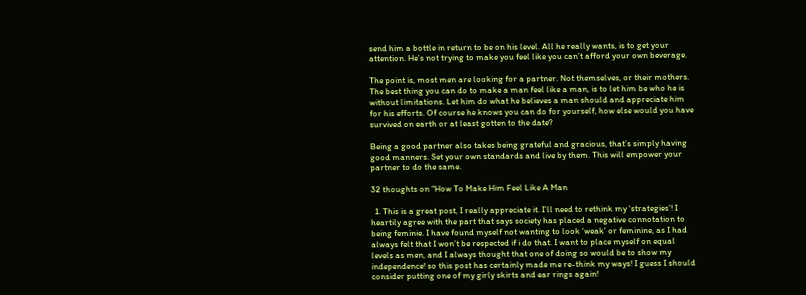send him a bottle in return to be on his level. All he really wants, is to get your attention. He’s not trying to make you feel like you can’t afford your own beverage.

The point is, most men are looking for a partner. Not themselves, or their mothers. The best thing you can do to make a man feel like a man, is to let him be who he is without limitations. Let him do what he believes a man should and appreciate him for his efforts. Of course he knows you can do for yourself, how else would you have survived on earth or at least gotten to the date?

Being a good partner also takes being grateful and gracious, that’s simply having good manners. Set your own standards and live by them. This will empower your partner to do the same.

32 thoughts on “How To Make Him Feel Like A Man

  1. This is a great post, I really appreciate it. I’ll need to rethink my ‘strategies’! I heartily agree with the part that says society has placed a negative connotation to being feminie. I have found myself not wanting to look ‘weak’ or feminine, as I had always felt that I won’t be respected if i do that. I want to place myself on equal levels as men, and I always thought that one of doing so would be to show my independence! so this post has certainly made me re-think my ways! I guess I should consider putting one of my girly skirts and ear rings again!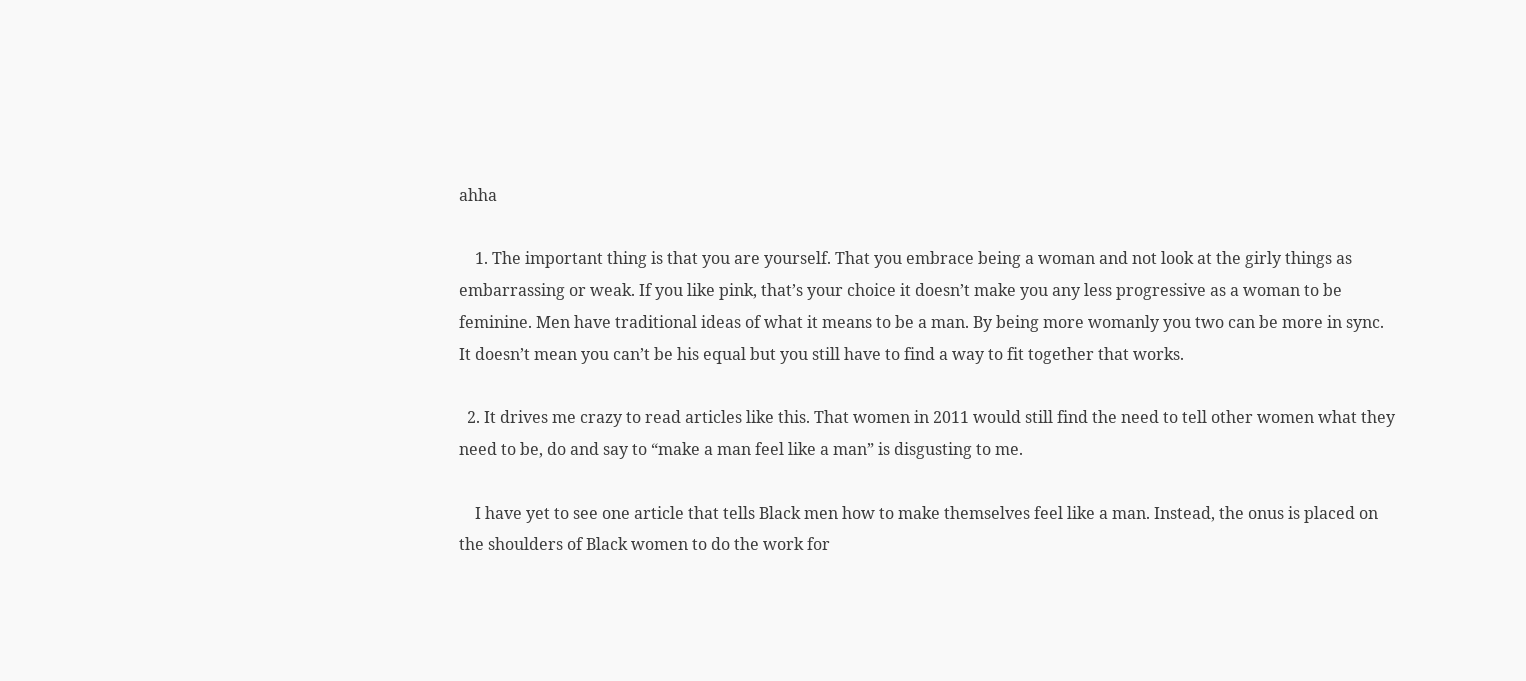ahha

    1. The important thing is that you are yourself. That you embrace being a woman and not look at the girly things as embarrassing or weak. If you like pink, that’s your choice it doesn’t make you any less progressive as a woman to be feminine. Men have traditional ideas of what it means to be a man. By being more womanly you two can be more in sync. It doesn’t mean you can’t be his equal but you still have to find a way to fit together that works.

  2. It drives me crazy to read articles like this. That women in 2011 would still find the need to tell other women what they need to be, do and say to “make a man feel like a man” is disgusting to me.

    I have yet to see one article that tells Black men how to make themselves feel like a man. Instead, the onus is placed on the shoulders of Black women to do the work for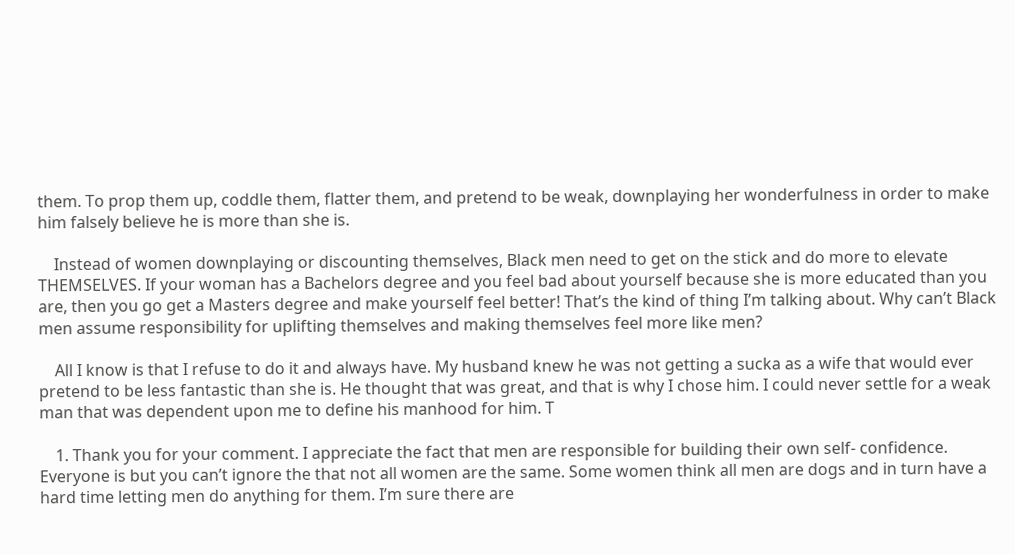them. To prop them up, coddle them, flatter them, and pretend to be weak, downplaying her wonderfulness in order to make him falsely believe he is more than she is.

    Instead of women downplaying or discounting themselves, Black men need to get on the stick and do more to elevate THEMSELVES. If your woman has a Bachelors degree and you feel bad about yourself because she is more educated than you are, then you go get a Masters degree and make yourself feel better! That’s the kind of thing I’m talking about. Why can’t Black men assume responsibility for uplifting themselves and making themselves feel more like men?

    All I know is that I refuse to do it and always have. My husband knew he was not getting a sucka as a wife that would ever pretend to be less fantastic than she is. He thought that was great, and that is why I chose him. I could never settle for a weak man that was dependent upon me to define his manhood for him. T

    1. Thank you for your comment. I appreciate the fact that men are responsible for building their own self- confidence. Everyone is but you can’t ignore the that not all women are the same. Some women think all men are dogs and in turn have a hard time letting men do anything for them. I’m sure there are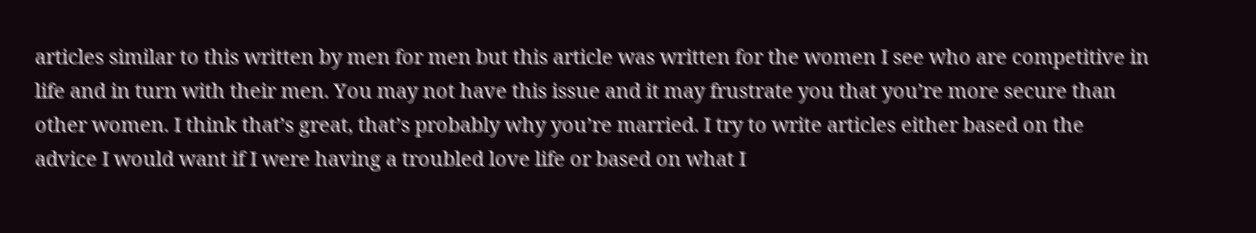articles similar to this written by men for men but this article was written for the women I see who are competitive in life and in turn with their men. You may not have this issue and it may frustrate you that you’re more secure than other women. I think that’s great, that’s probably why you’re married. I try to write articles either based on the advice I would want if I were having a troubled love life or based on what I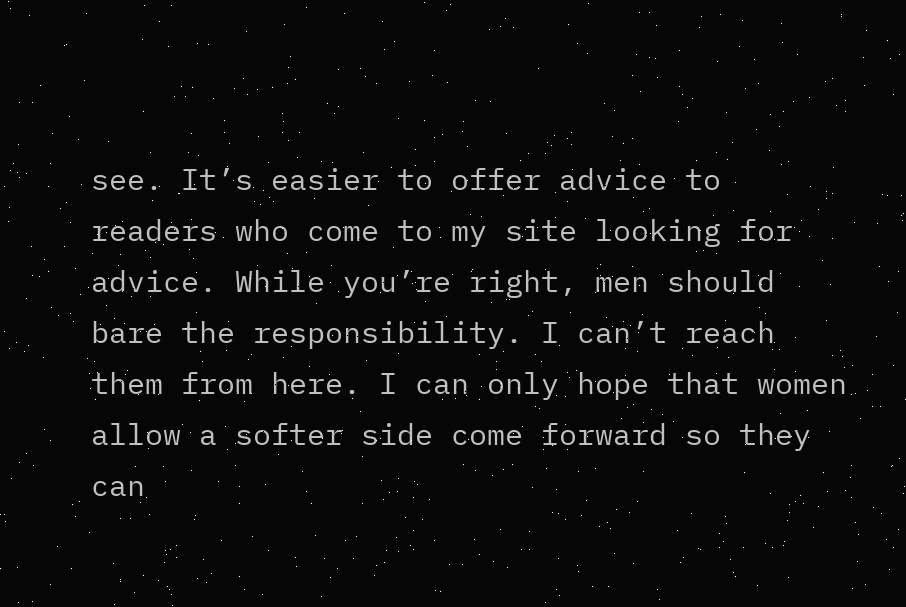see. It’s easier to offer advice to readers who come to my site looking for advice. While you’re right, men should bare the responsibility. I can’t reach them from here. I can only hope that women allow a softer side come forward so they can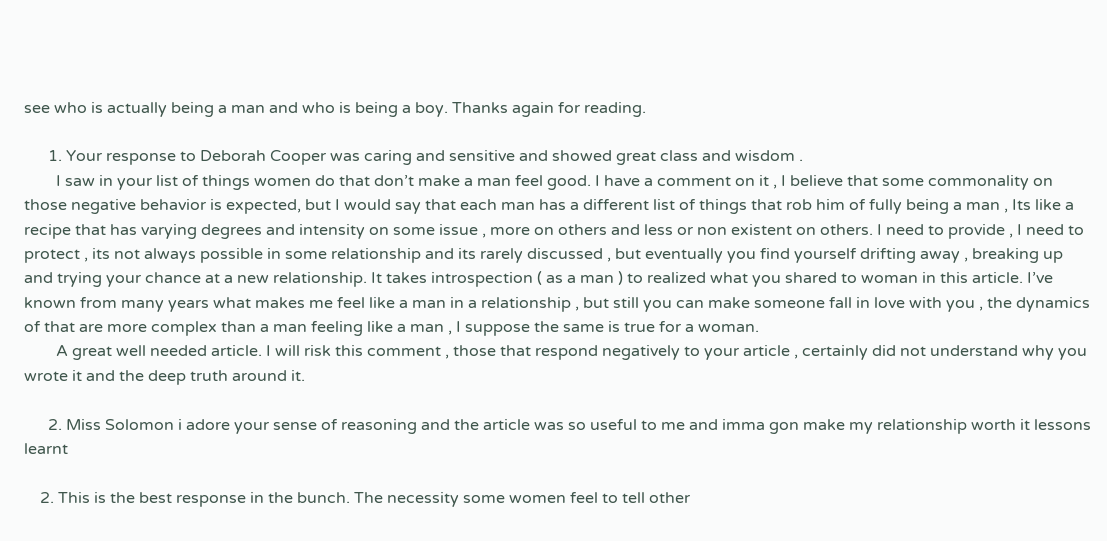see who is actually being a man and who is being a boy. Thanks again for reading.

      1. Your response to Deborah Cooper was caring and sensitive and showed great class and wisdom .
        I saw in your list of things women do that don’t make a man feel good. I have a comment on it , I believe that some commonality on those negative behavior is expected, but I would say that each man has a different list of things that rob him of fully being a man , Its like a recipe that has varying degrees and intensity on some issue , more on others and less or non existent on others. I need to provide , I need to protect , its not always possible in some relationship and its rarely discussed , but eventually you find yourself drifting away , breaking up and trying your chance at a new relationship. It takes introspection ( as a man ) to realized what you shared to woman in this article. I’ve known from many years what makes me feel like a man in a relationship , but still you can make someone fall in love with you , the dynamics of that are more complex than a man feeling like a man , I suppose the same is true for a woman.
        A great well needed article. I will risk this comment , those that respond negatively to your article , certainly did not understand why you wrote it and the deep truth around it.

      2. Miss Solomon i adore your sense of reasoning and the article was so useful to me and imma gon make my relationship worth it lessons learnt

    2. This is the best response in the bunch. The necessity some women feel to tell other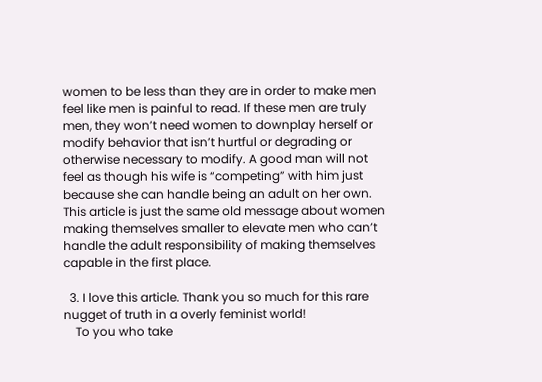women to be less than they are in order to make men feel like men is painful to read. If these men are truly men, they won’t need women to downplay herself or modify behavior that isn’t hurtful or degrading or otherwise necessary to modify. A good man will not feel as though his wife is “competing” with him just because she can handle being an adult on her own. This article is just the same old message about women making themselves smaller to elevate men who can’t handle the adult responsibility of making themselves capable in the first place.

  3. I love this article. Thank you so much for this rare nugget of truth in a overly feminist world!
    To you who take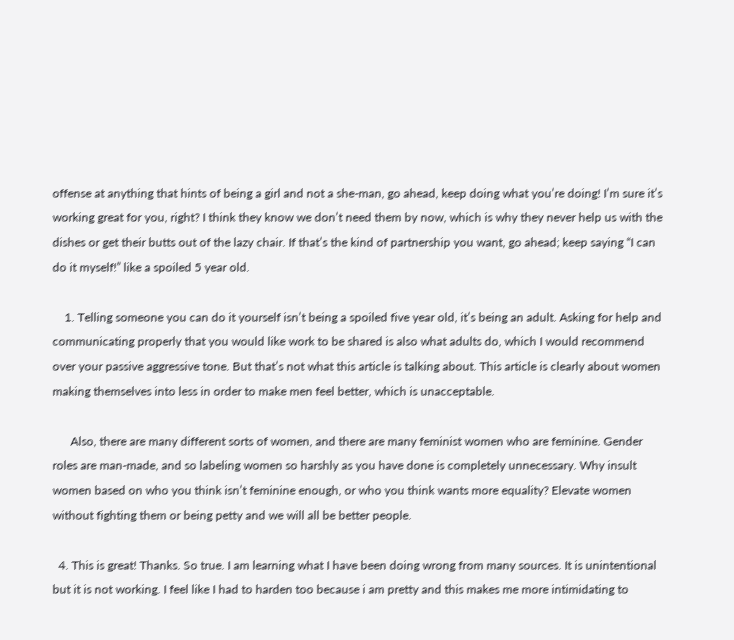offense at anything that hints of being a girl and not a she-man, go ahead, keep doing what you’re doing! I’m sure it’s working great for you, right? I think they know we don’t need them by now, which is why they never help us with the dishes or get their butts out of the lazy chair. If that’s the kind of partnership you want, go ahead; keep saying “I can do it myself!” like a spoiled 5 year old.

    1. Telling someone you can do it yourself isn’t being a spoiled five year old, it’s being an adult. Asking for help and communicating properly that you would like work to be shared is also what adults do, which I would recommend over your passive aggressive tone. But that’s not what this article is talking about. This article is clearly about women making themselves into less in order to make men feel better, which is unacceptable.

      Also, there are many different sorts of women, and there are many feminist women who are feminine. Gender roles are man-made, and so labeling women so harshly as you have done is completely unnecessary. Why insult women based on who you think isn’t feminine enough, or who you think wants more equality? Elevate women without fighting them or being petty and we will all be better people.

  4. This is great! Thanks. So true. I am learning what I have been doing wrong from many sources. It is unintentional but it is not working. I feel like I had to harden too because i am pretty and this makes me more intimidating to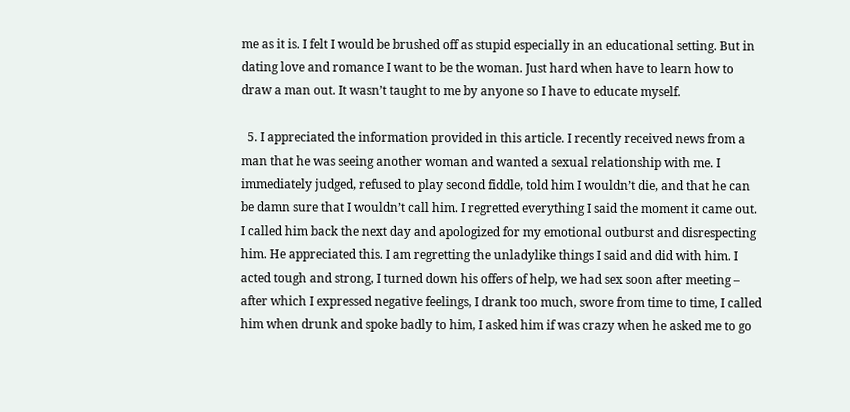me as it is. I felt I would be brushed off as stupid especially in an educational setting. But in dating love and romance I want to be the woman. Just hard when have to learn how to draw a man out. It wasn’t taught to me by anyone so I have to educate myself.

  5. I appreciated the information provided in this article. I recently received news from a man that he was seeing another woman and wanted a sexual relationship with me. I immediately judged, refused to play second fiddle, told him I wouldn’t die, and that he can be damn sure that I wouldn’t call him. I regretted everything I said the moment it came out. I called him back the next day and apologized for my emotional outburst and disrespecting him. He appreciated this. I am regretting the unladylike things I said and did with him. I acted tough and strong, I turned down his offers of help, we had sex soon after meeting – after which I expressed negative feelings, I drank too much, swore from time to time, I called him when drunk and spoke badly to him, I asked him if was crazy when he asked me to go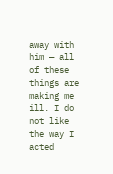away with him — all of these things are making me ill. I do not like the way I acted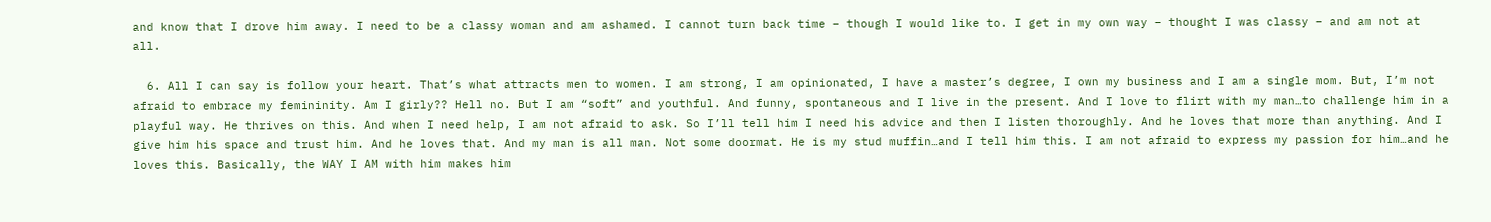and know that I drove him away. I need to be a classy woman and am ashamed. I cannot turn back time – though I would like to. I get in my own way – thought I was classy – and am not at all.

  6. All I can say is follow your heart. That’s what attracts men to women. I am strong, I am opinionated, I have a master’s degree, I own my business and I am a single mom. But, I’m not afraid to embrace my femininity. Am I girly?? Hell no. But I am “soft” and youthful. And funny, spontaneous and I live in the present. And I love to flirt with my man…to challenge him in a playful way. He thrives on this. And when I need help, I am not afraid to ask. So I’ll tell him I need his advice and then I listen thoroughly. And he loves that more than anything. And I give him his space and trust him. And he loves that. And my man is all man. Not some doormat. He is my stud muffin…and I tell him this. I am not afraid to express my passion for him…and he loves this. Basically, the WAY I AM with him makes him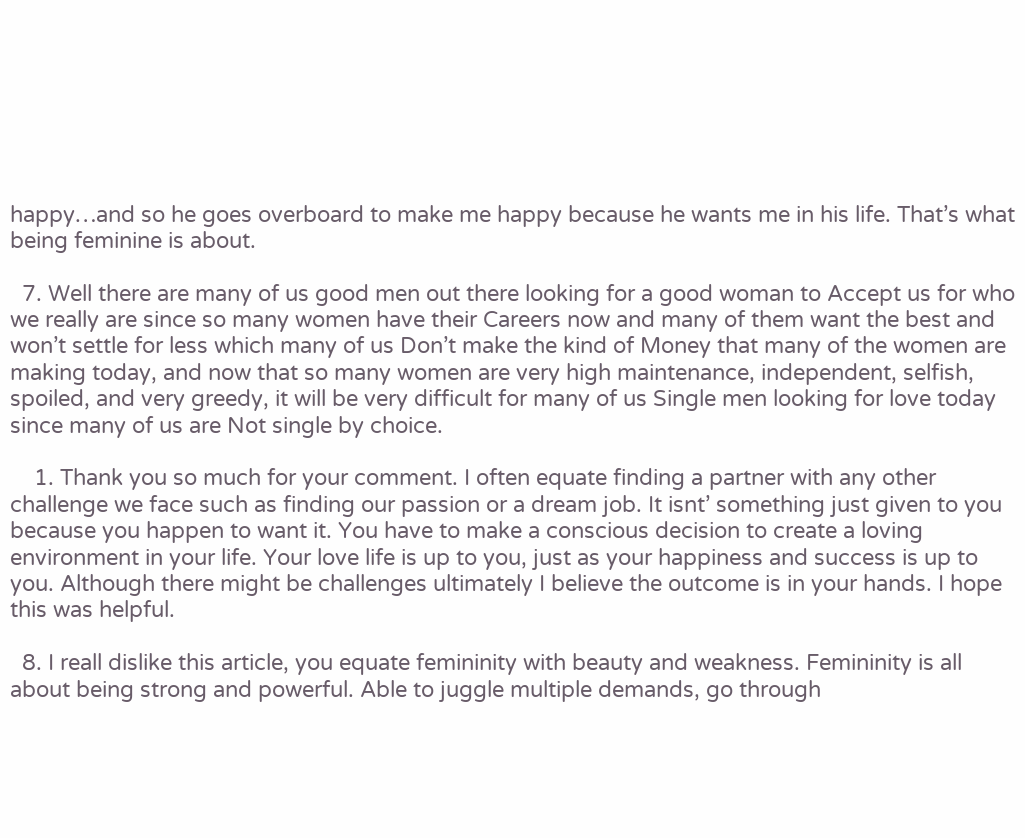happy…and so he goes overboard to make me happy because he wants me in his life. That’s what being feminine is about.

  7. Well there are many of us good men out there looking for a good woman to Accept us for who we really are since so many women have their Careers now and many of them want the best and won’t settle for less which many of us Don’t make the kind of Money that many of the women are making today, and now that so many women are very high maintenance, independent, selfish, spoiled, and very greedy, it will be very difficult for many of us Single men looking for love today since many of us are Not single by choice.

    1. Thank you so much for your comment. I often equate finding a partner with any other challenge we face such as finding our passion or a dream job. It isnt’ something just given to you because you happen to want it. You have to make a conscious decision to create a loving environment in your life. Your love life is up to you, just as your happiness and success is up to you. Although there might be challenges ultimately I believe the outcome is in your hands. I hope this was helpful.

  8. I reall dislike this article, you equate femininity with beauty and weakness. Femininity is all about being strong and powerful. Able to juggle multiple demands, go through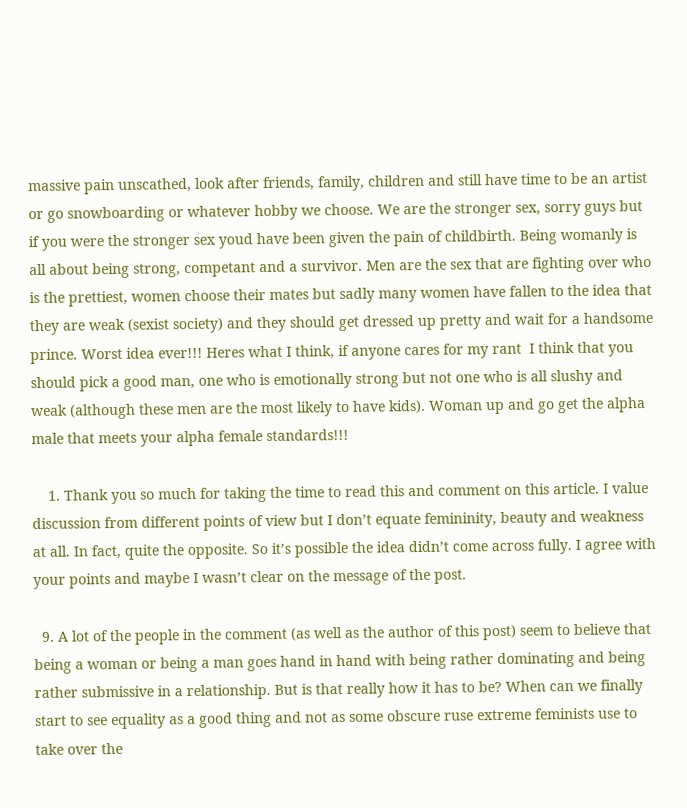massive pain unscathed, look after friends, family, children and still have time to be an artist or go snowboarding or whatever hobby we choose. We are the stronger sex, sorry guys but if you were the stronger sex youd have been given the pain of childbirth. Being womanly is all about being strong, competant and a survivor. Men are the sex that are fighting over who is the prettiest, women choose their mates but sadly many women have fallen to the idea that they are weak (sexist society) and they should get dressed up pretty and wait for a handsome prince. Worst idea ever!!! Heres what I think, if anyone cares for my rant  I think that you should pick a good man, one who is emotionally strong but not one who is all slushy and weak (although these men are the most likely to have kids). Woman up and go get the alpha male that meets your alpha female standards!!!

    1. Thank you so much for taking the time to read this and comment on this article. I value discussion from different points of view but I don’t equate femininity, beauty and weakness at all. In fact, quite the opposite. So it’s possible the idea didn’t come across fully. I agree with your points and maybe I wasn’t clear on the message of the post.

  9. A lot of the people in the comment (as well as the author of this post) seem to believe that being a woman or being a man goes hand in hand with being rather dominating and being rather submissive in a relationship. But is that really how it has to be? When can we finally start to see equality as a good thing and not as some obscure ruse extreme feminists use to take over the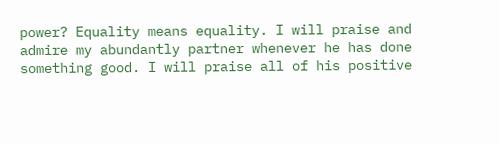power? Equality means equality. I will praise and admire my abundantly partner whenever he has done something good. I will praise all of his positive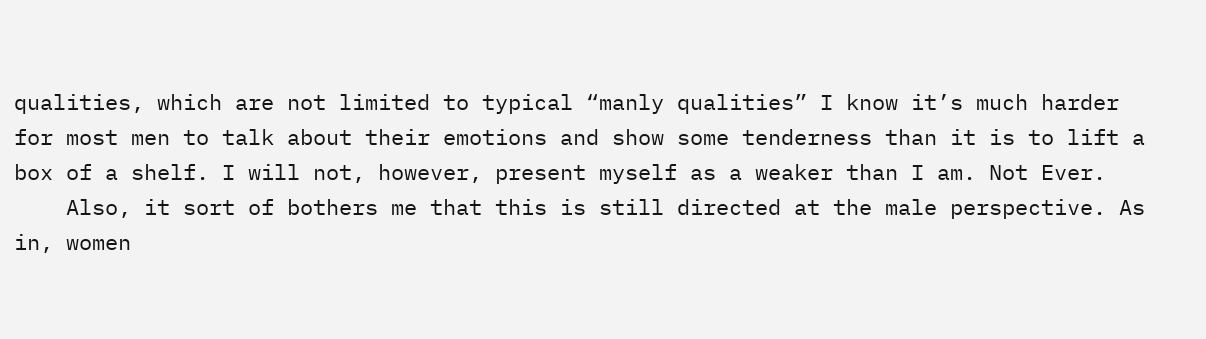qualities, which are not limited to typical “manly qualities” I know it’s much harder for most men to talk about their emotions and show some tenderness than it is to lift a box of a shelf. I will not, however, present myself as a weaker than I am. Not Ever.
    Also, it sort of bothers me that this is still directed at the male perspective. As in, women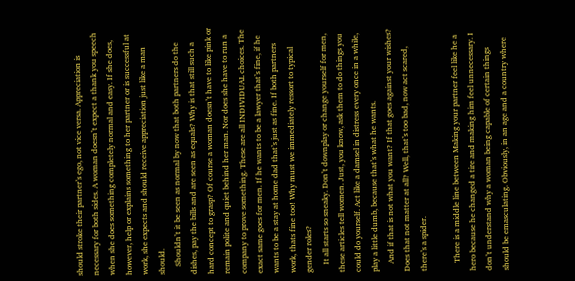should stroke their partner’s ego, not vice versa. Appreciation is necessary for both sides. A woman doesn’t expect a thank you speech when she does something completely normal and easy. If she does, however, help or explains something to her partner or is successful at work, she expects and should receive appreciation just like a man should.
    Shouldn’t it be seen as normal by now that both partners do the dishes, pay the bills and are seen as equals? Why is that still such a hard concept to grasp? Of course a woman doesn’t have to like pink or remain polite and quiet behind her man. Nor does she have to run a company to prove something. These are all INDIVIDUAL choices. The exact same goes for men. If he wants to be a lawyer that’s fine, if he wants to be a stay at home dad that’s just as fine. If both partners work, thats fine too! Why must we immediately ressort to typical gender roles?
    It all starts so sneaky. Don’t downplay or change yourself for men, these articles tell women. Just, you know, ask them to do things you could do yourself. Act like a damsel in distress every once in a while, play a little dumb, because that’s what he wants.
    And if that is not what you want? If that goes against your wishes? Does that not matter at all? Well, that’s too bad, now act scared, there’s a spider.

    There is a middle line between Making your partner feel like he a hero because he changed a tire and making him feel unnecessary. I don’t understand why a woman being capable of certain things should be emasculating. Obviously, in an age and a country where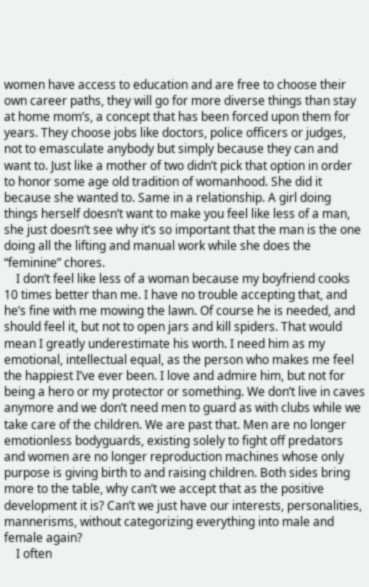women have access to education and are free to choose their own career paths, they will go for more diverse things than stay at home mom’s, a concept that has been forced upon them for years. They choose jobs like doctors, police officers or judges, not to emasculate anybody but simply because they can and want to. Just like a mother of two didn’t pick that option in order to honor some age old tradition of womanhood. She did it because she wanted to. Same in a relationship. A girl doing things herself doesn’t want to make you feel like less of a man, she just doesn’t see why it’s so important that the man is the one doing all the lifting and manual work while she does the “feminine” chores.
    I don’t feel like less of a woman because my boyfriend cooks 10 times better than me. I have no trouble accepting that, and he’s fine with me mowing the lawn. Of course he is needed, and should feel it, but not to open jars and kill spiders. That would mean I greatly underestimate his worth. I need him as my emotional, intellectual equal, as the person who makes me feel the happiest I’ve ever been. I love and admire him, but not for being a hero or my protector or something. We don’t live in caves anymore and we don’t need men to guard as with clubs while we take care of the children. We are past that. Men are no longer emotionless bodyguards, existing solely to fight off predators and women are no longer reproduction machines whose only purpose is giving birth to and raising children. Both sides bring more to the table, why can’t we accept that as the positive development it is? Can’t we just have our interests, personalities, mannerisms, without categorizing everything into male and female again?
    I often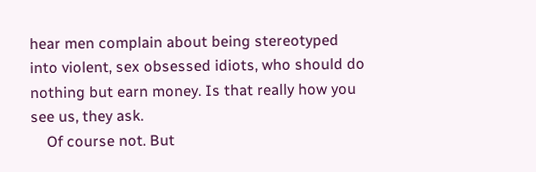hear men complain about being stereotyped into violent, sex obsessed idiots, who should do nothing but earn money. Is that really how you see us, they ask.
    Of course not. But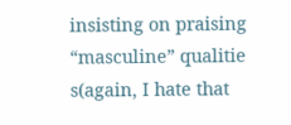insisting on praising “masculine” qualitie s(again, I hate that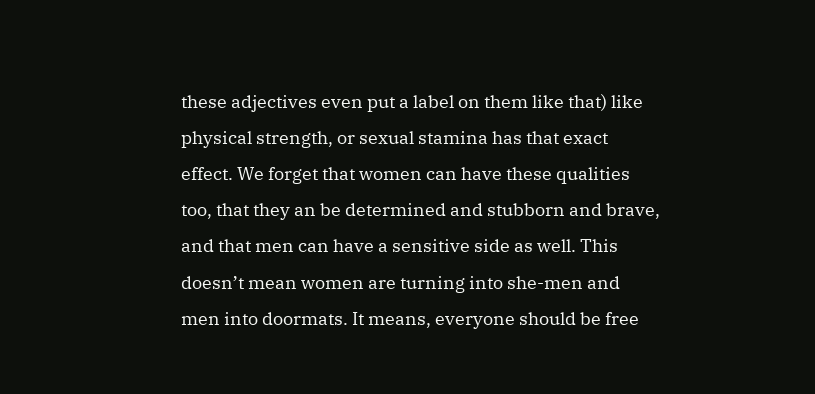these adjectives even put a label on them like that) like physical strength, or sexual stamina has that exact effect. We forget that women can have these qualities too, that they an be determined and stubborn and brave, and that men can have a sensitive side as well. This doesn’t mean women are turning into she-men and men into doormats. It means, everyone should be free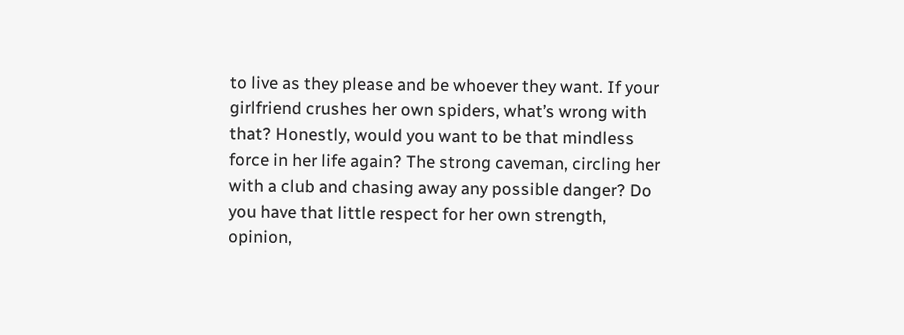to live as they please and be whoever they want. If your girlfriend crushes her own spiders, what’s wrong with that? Honestly, would you want to be that mindless force in her life again? The strong caveman, circling her with a club and chasing away any possible danger? Do you have that little respect for her own strength, opinion,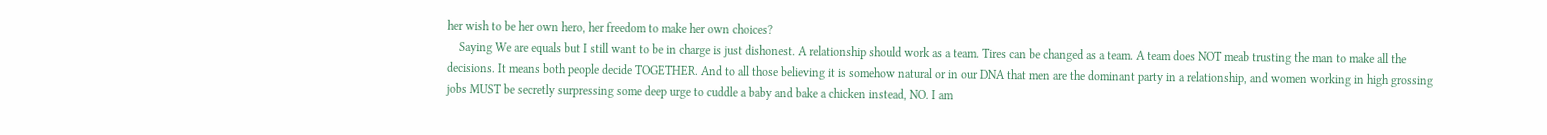her wish to be her own hero, her freedom to make her own choices?
    Saying We are equals but I still want to be in charge is just dishonest. A relationship should work as a team. Tires can be changed as a team. A team does NOT meab trusting the man to make all the decisions. It means both people decide TOGETHER. And to all those believing it is somehow natural or in our DNA that men are the dominant party in a relationship, and women working in high grossing jobs MUST be secretly surpressing some deep urge to cuddle a baby and bake a chicken instead, NO. I am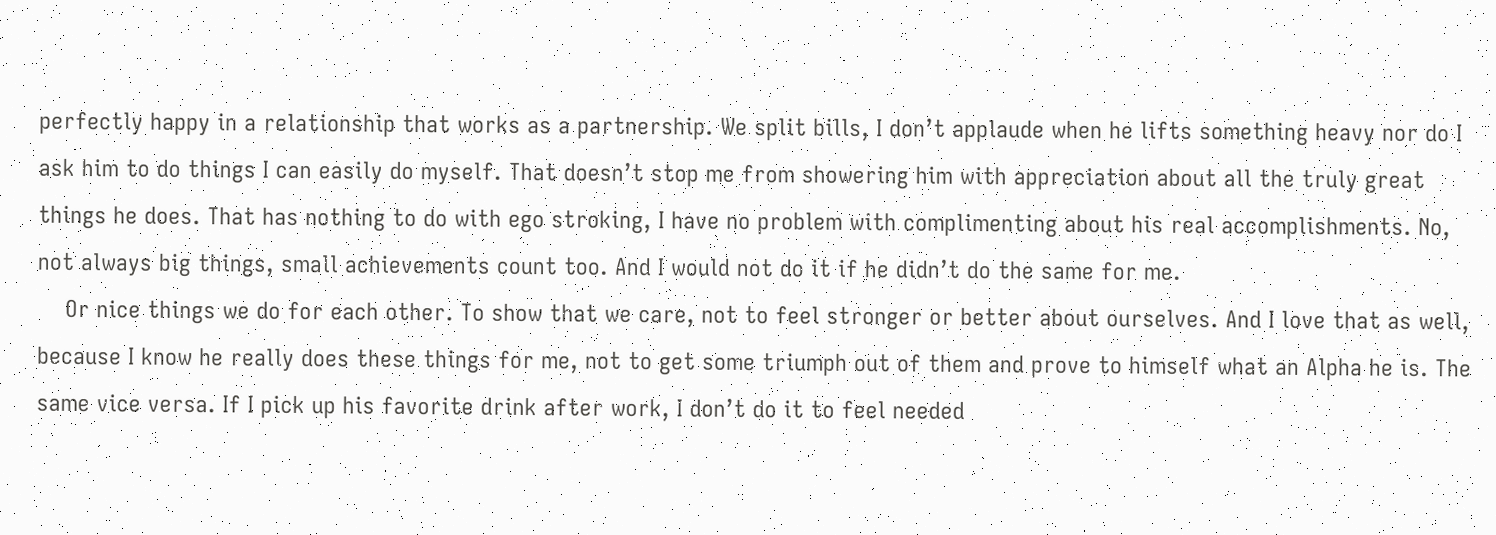perfectly happy in a relationship that works as a partnership. We split bills, I don’t applaude when he lifts something heavy nor do I ask him to do things I can easily do myself. That doesn’t stop me from showering him with appreciation about all the truly great things he does. That has nothing to do with ego stroking, I have no problem with complimenting about his real accomplishments. No, not always big things, small achievements count too. And I would not do it if he didn’t do the same for me.
    Or nice things we do for each other. To show that we care, not to feel stronger or better about ourselves. And I love that as well, because I know he really does these things for me, not to get some triumph out of them and prove to himself what an Alpha he is. The same vice versa. If I pick up his favorite drink after work, I don’t do it to feel needed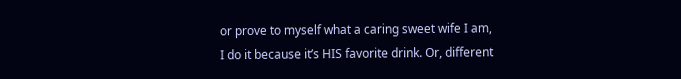or prove to myself what a caring sweet wife I am, I do it because it’s HIS favorite drink. Or, different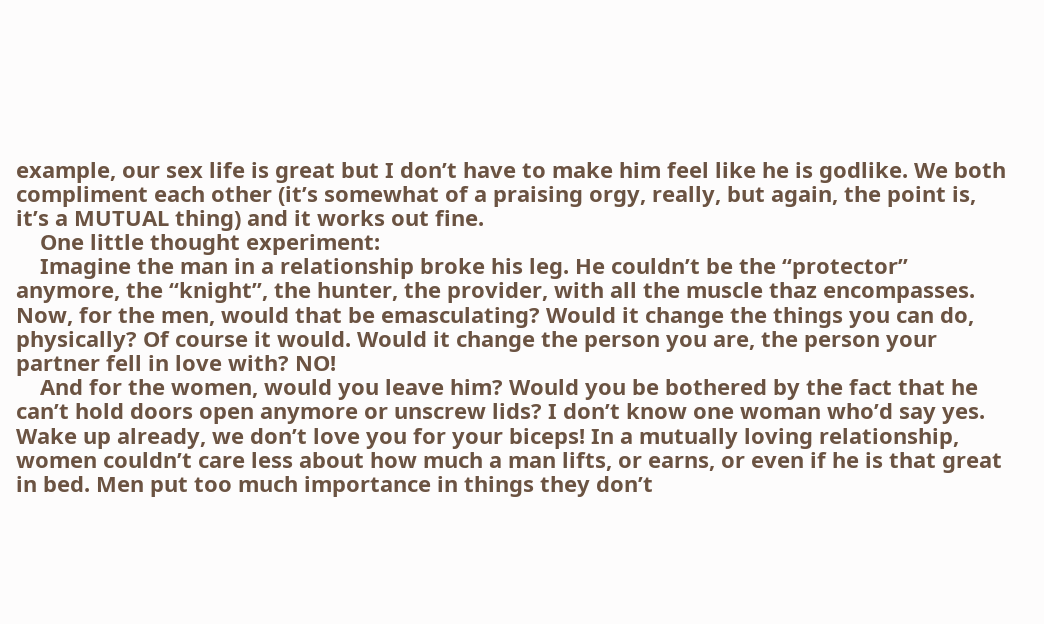example, our sex life is great but I don’t have to make him feel like he is godlike. We both compliment each other (it’s somewhat of a praising orgy, really, but again, the point is, it’s a MUTUAL thing) and it works out fine.
    One little thought experiment:
    Imagine the man in a relationship broke his leg. He couldn’t be the “protector” anymore, the “knight”, the hunter, the provider, with all the muscle thaz encompasses. Now, for the men, would that be emasculating? Would it change the things you can do, physically? Of course it would. Would it change the person you are, the person your partner fell in love with? NO!
    And for the women, would you leave him? Would you be bothered by the fact that he can’t hold doors open anymore or unscrew lids? I don’t know one woman who’d say yes. Wake up already, we don’t love you for your biceps! In a mutually loving relationship, women couldn’t care less about how much a man lifts, or earns, or even if he is that great in bed. Men put too much importance in things they don’t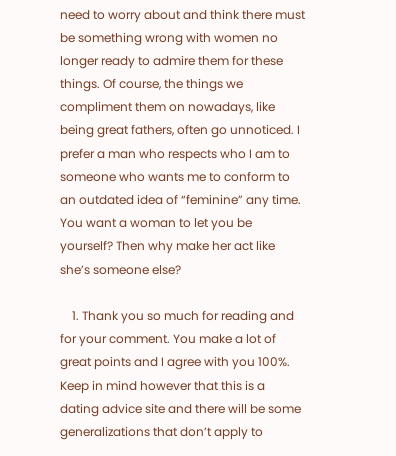need to worry about and think there must be something wrong with women no longer ready to admire them for these things. Of course, the things we compliment them on nowadays, like being great fathers, often go unnoticed. I prefer a man who respects who I am to someone who wants me to conform to an outdated idea of “feminine” any time. You want a woman to let you be yourself? Then why make her act like she’s someone else?

    1. Thank you so much for reading and for your comment. You make a lot of great points and I agree with you 100%. Keep in mind however that this is a dating advice site and there will be some generalizations that don’t apply to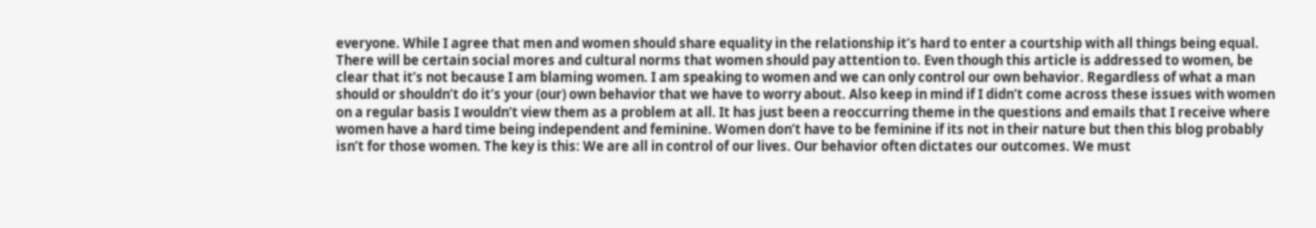everyone. While I agree that men and women should share equality in the relationship it’s hard to enter a courtship with all things being equal. There will be certain social mores and cultural norms that women should pay attention to. Even though this article is addressed to women, be clear that it’s not because I am blaming women. I am speaking to women and we can only control our own behavior. Regardless of what a man should or shouldn’t do it’s your (our) own behavior that we have to worry about. Also keep in mind if I didn’t come across these issues with women on a regular basis I wouldn’t view them as a problem at all. It has just been a reoccurring theme in the questions and emails that I receive where women have a hard time being independent and feminine. Women don’t have to be feminine if its not in their nature but then this blog probably isn’t for those women. The key is this: We are all in control of our lives. Our behavior often dictates our outcomes. We must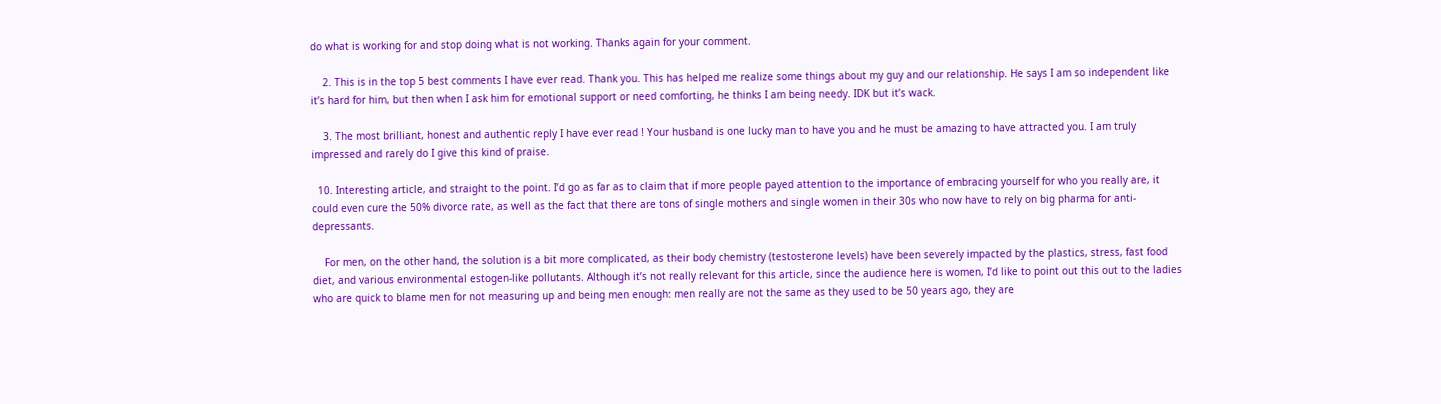do what is working for and stop doing what is not working. Thanks again for your comment.

    2. This is in the top 5 best comments I have ever read. Thank you. This has helped me realize some things about my guy and our relationship. He says I am so independent like it’s hard for him, but then when I ask him for emotional support or need comforting, he thinks I am being needy. IDK but it’s wack.

    3. The most brilliant, honest and authentic reply I have ever read ! Your husband is one lucky man to have you and he must be amazing to have attracted you. I am truly impressed and rarely do I give this kind of praise.

  10. Interesting article, and straight to the point. I’d go as far as to claim that if more people payed attention to the importance of embracing yourself for who you really are, it could even cure the 50% divorce rate, as well as the fact that there are tons of single mothers and single women in their 30s who now have to rely on big pharma for anti-depressants.

    For men, on the other hand, the solution is a bit more complicated, as their body chemistry (testosterone levels) have been severely impacted by the plastics, stress, fast food diet, and various environmental estogen-like pollutants. Although it’s not really relevant for this article, since the audience here is women, I’d like to point out this out to the ladies who are quick to blame men for not measuring up and being men enough: men really are not the same as they used to be 50 years ago, they are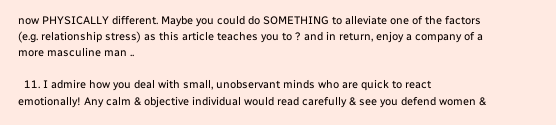now PHYSICALLY different. Maybe you could do SOMETHING to alleviate one of the factors (e.g. relationship stress) as this article teaches you to ? and in return, enjoy a company of a more masculine man ..

  11. I admire how you deal with small, unobservant minds who are quick to react emotionally! Any calm & objective individual would read carefully & see you defend women &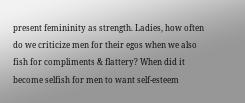present femininity as strength. Ladies, how often do we criticize men for their egos when we also fish for compliments & flattery? When did it become selfish for men to want self-esteem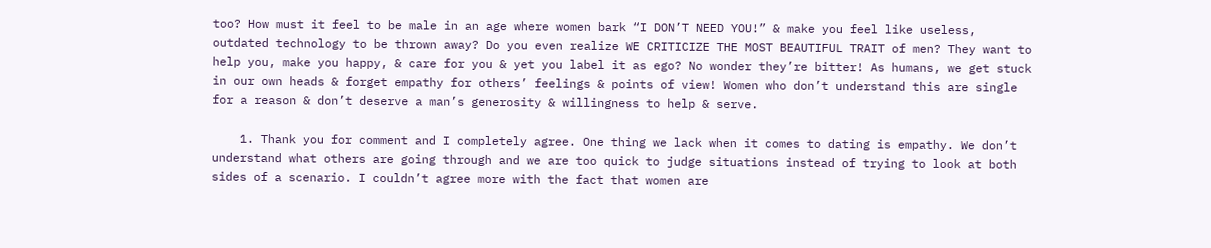too? How must it feel to be male in an age where women bark “I DON’T NEED YOU!” & make you feel like useless, outdated technology to be thrown away? Do you even realize WE CRITICIZE THE MOST BEAUTIFUL TRAIT of men? They want to help you, make you happy, & care for you & yet you label it as ego? No wonder they’re bitter! As humans, we get stuck in our own heads & forget empathy for others’ feelings & points of view! Women who don’t understand this are single for a reason & don’t deserve a man’s generosity & willingness to help & serve.

    1. Thank you for comment and I completely agree. One thing we lack when it comes to dating is empathy. We don’t understand what others are going through and we are too quick to judge situations instead of trying to look at both sides of a scenario. I couldn’t agree more with the fact that women are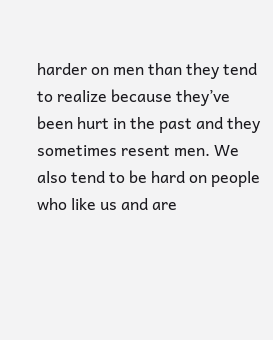harder on men than they tend to realize because they’ve been hurt in the past and they sometimes resent men. We also tend to be hard on people who like us and are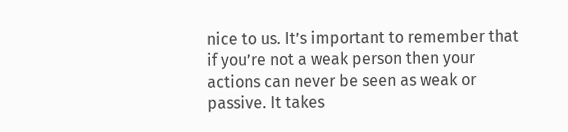nice to us. It’s important to remember that if you’re not a weak person then your actions can never be seen as weak or passive. It takes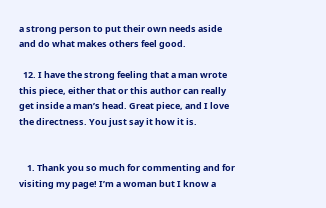a strong person to put their own needs aside and do what makes others feel good.

  12. I have the strong feeling that a man wrote this piece, either that or this author can really get inside a man’s head. Great piece, and I love the directness. You just say it how it is.


    1. Thank you so much for commenting and for visiting my page! I’m a woman but I know a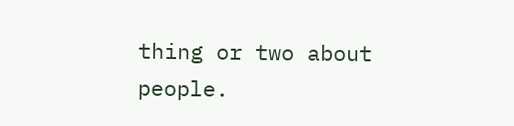thing or two about people.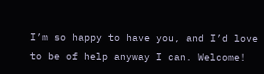I’m so happy to have you, and I’d love to be of help anyway I can. Welcome!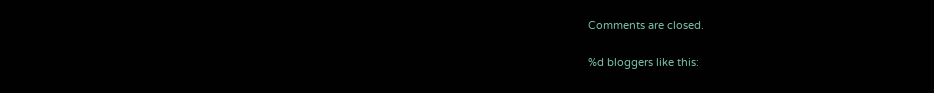Comments are closed.

%d bloggers like this: